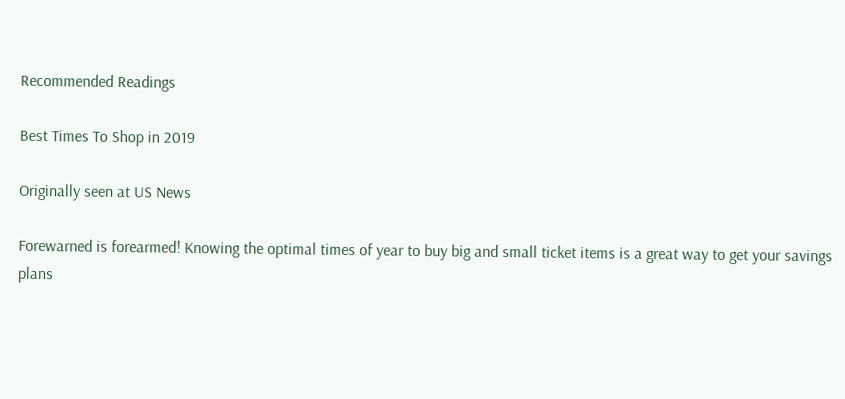Recommended Readings

Best Times To Shop in 2019

Originally seen at US News

Forewarned is forearmed! Knowing the optimal times of year to buy big and small ticket items is a great way to get your savings plans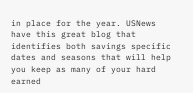in place for the year. USNews have this great blog that identifies both savings specific dates and seasons that will help you keep as many of your hard earned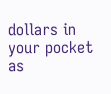dollars in your pocket as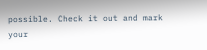possible. Check it out and mark your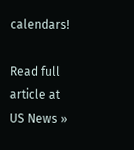calendars!

Read full article at US News »